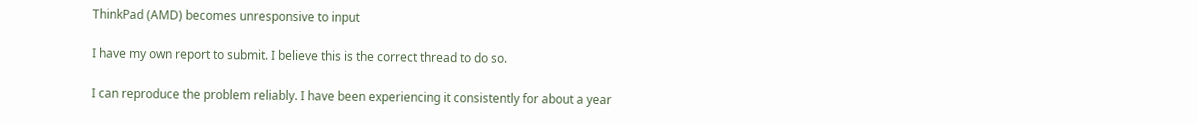ThinkPad (AMD) becomes unresponsive to input

I have my own report to submit. I believe this is the correct thread to do so.

I can reproduce the problem reliably. I have been experiencing it consistently for about a year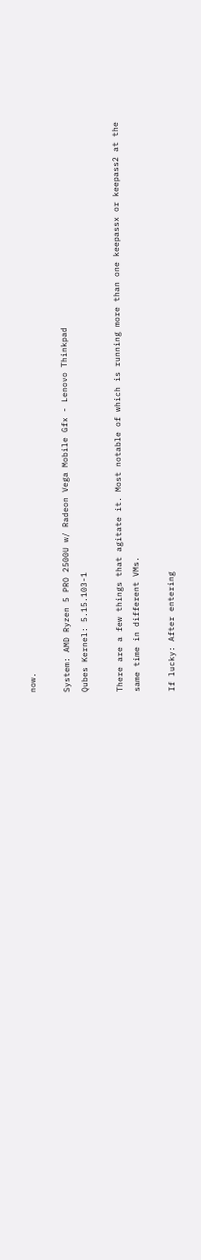now.

System: AMD Ryzen 5 PRO 2500U w/ Radeon Vega Mobile Gfx - Lenovo Thinkpad
Qubes Kernel: 5.15.103-1

There are a few things that agitate it. Most notable of which is running more than one keepassx or keepass2 at the same time in different VMs.

If lucky: After entering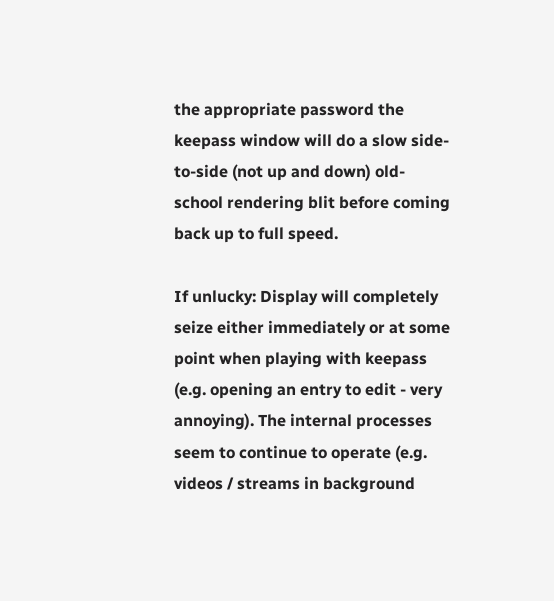the appropriate password the keepass window will do a slow side-to-side (not up and down) old-school rendering blit before coming back up to full speed.

If unlucky: Display will completely seize either immediately or at some point when playing with keepass (e.g. opening an entry to edit - very annoying). The internal processes seem to continue to operate (e.g. videos / streams in background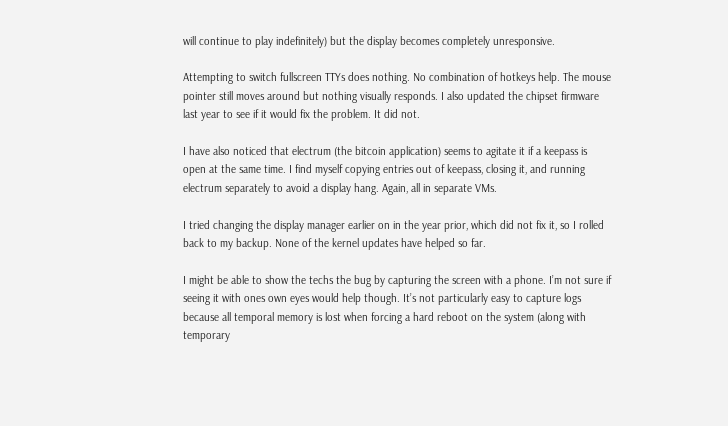will continue to play indefinitely) but the display becomes completely unresponsive.

Attempting to switch fullscreen TTYs does nothing. No combination of hotkeys help. The mouse pointer still moves around but nothing visually responds. I also updated the chipset firmware last year to see if it would fix the problem. It did not.

I have also noticed that electrum (the bitcoin application) seems to agitate it if a keepass is open at the same time. I find myself copying entries out of keepass, closing it, and running electrum separately to avoid a display hang. Again, all in separate VMs.

I tried changing the display manager earlier on in the year prior, which did not fix it, so I rolled back to my backup. None of the kernel updates have helped so far.

I might be able to show the techs the bug by capturing the screen with a phone. I’m not sure if seeing it with ones own eyes would help though. It’s not particularly easy to capture logs because all temporal memory is lost when forcing a hard reboot on the system (along with temporary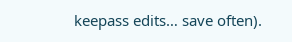keepass edits… save often).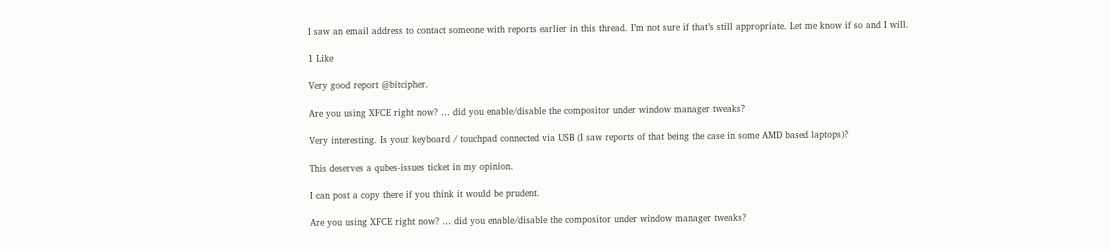I saw an email address to contact someone with reports earlier in this thread. I’m not sure if that’s still appropriate. Let me know if so and I will.

1 Like

Very good report @bitcipher.

Are you using XFCE right now? … did you enable/disable the compositor under window manager tweaks?

Very interesting. Is your keyboard / touchpad connected via USB (I saw reports of that being the case in some AMD based laptops)?

This deserves a qubes-issues ticket in my opinion.

I can post a copy there if you think it would be prudent.

Are you using XFCE right now? … did you enable/disable the compositor under window manager tweaks?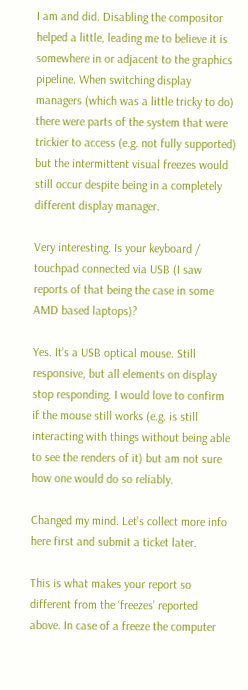I am and did. Disabling the compositor helped a little, leading me to believe it is somewhere in or adjacent to the graphics pipeline. When switching display managers (which was a little tricky to do) there were parts of the system that were trickier to access (e.g. not fully supported) but the intermittent visual freezes would still occur despite being in a completely different display manager.

Very interesting. Is your keyboard / touchpad connected via USB (I saw reports of that being the case in some AMD based laptops)?

Yes. It’s a USB optical mouse. Still responsive, but all elements on display stop responding. I would love to confirm if the mouse still works (e.g. is still interacting with things without being able to see the renders of it) but am not sure how one would do so reliably.

Changed my mind. Let’s collect more info here first and submit a ticket later.

This is what makes your report so different from the ‘freezes’ reported above. In case of a freeze the computer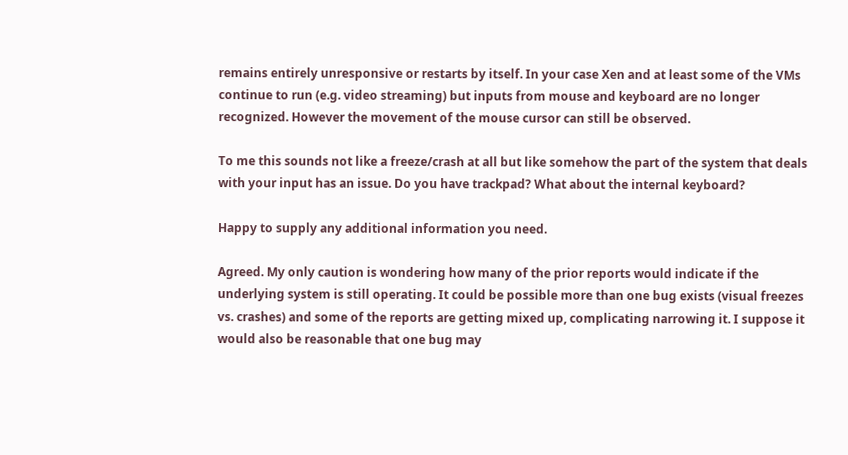remains entirely unresponsive or restarts by itself. In your case Xen and at least some of the VMs continue to run (e.g. video streaming) but inputs from mouse and keyboard are no longer recognized. However the movement of the mouse cursor can still be observed.

To me this sounds not like a freeze/crash at all but like somehow the part of the system that deals with your input has an issue. Do you have trackpad? What about the internal keyboard?

Happy to supply any additional information you need.

Agreed. My only caution is wondering how many of the prior reports would indicate if the underlying system is still operating. It could be possible more than one bug exists (visual freezes vs. crashes) and some of the reports are getting mixed up, complicating narrowing it. I suppose it would also be reasonable that one bug may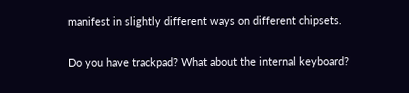manifest in slightly different ways on different chipsets.

Do you have trackpad? What about the internal keyboard?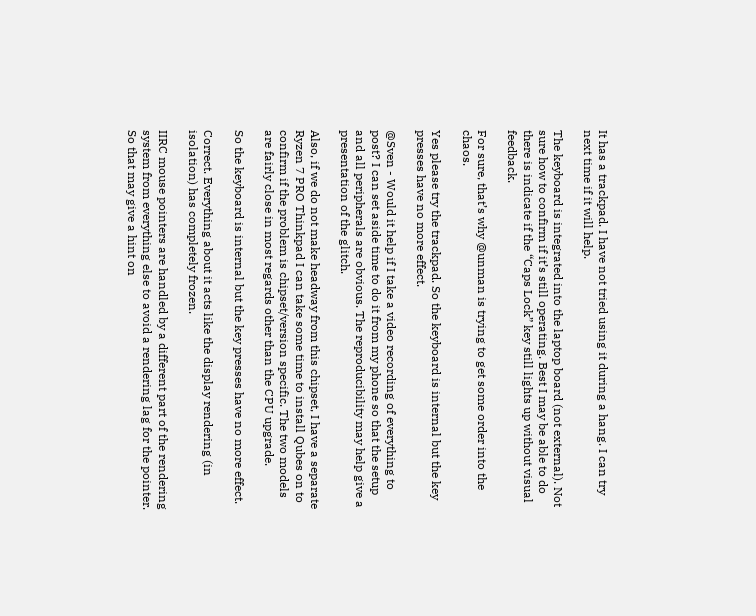It has a trackpad. I have not tried using it during a hang. I can try next time if it will help.

The keyboard is integrated into the laptop board (not external). Not sure how to confirm if it’s still operating. Best I may be able to do there is indicate if the “Caps Lock” key still lights up without visual feedback.

For sure, that’s why @unman is trying to get some order into the chaos.

Yes please try the trackpad. So the keyboard is internal but the key presses have no more effect.

@Sven - Would it help if I take a video recording of everything to post? I can set aside time to do it from my phone so that the setup and all peripherals are obvious. The reproducibility may help give a presentation of the glitch.

Also, if we do not make headway from this chipset, I have a separate Ryzen 7 PRO Thinkpad I can take some time to install Qubes on to confirm if the problem is chipset/version specific. The two models are fairly close in most regards other than the CPU upgrade.

So the keyboard is internal but the key presses have no more effect.

Correct. Everything about it acts like the display rendering (in isolation) has completely frozen.

IIRC mouse pointers are handled by a different part of the rendering system from everything else to avoid a rendering lag for the pointer. So that may give a hint on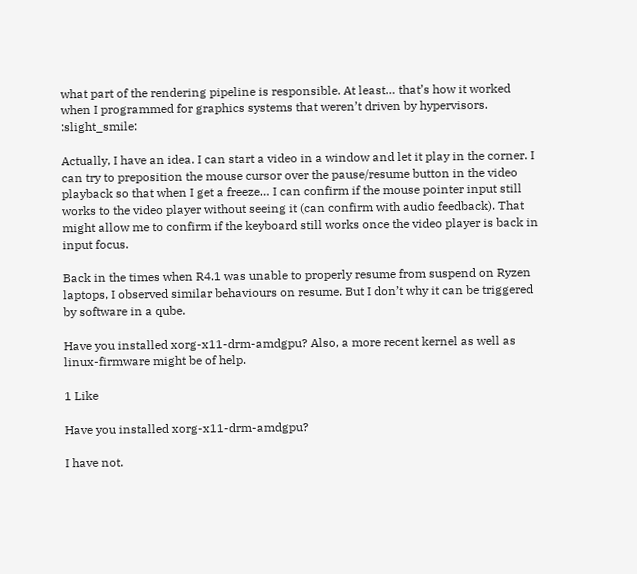what part of the rendering pipeline is responsible. At least… that’s how it worked when I programmed for graphics systems that weren’t driven by hypervisors. :slight_smile:

Actually, I have an idea. I can start a video in a window and let it play in the corner. I can try to preposition the mouse cursor over the pause/resume button in the video playback so that when I get a freeze… I can confirm if the mouse pointer input still works to the video player without seeing it (can confirm with audio feedback). That might allow me to confirm if the keyboard still works once the video player is back in input focus.

Back in the times when R4.1 was unable to properly resume from suspend on Ryzen laptops, I observed similar behaviours on resume. But I don’t why it can be triggered by software in a qube.

Have you installed xorg-x11-drm-amdgpu? Also, a more recent kernel as well as linux-firmware might be of help.

1 Like

Have you installed xorg-x11-drm-amdgpu?

I have not.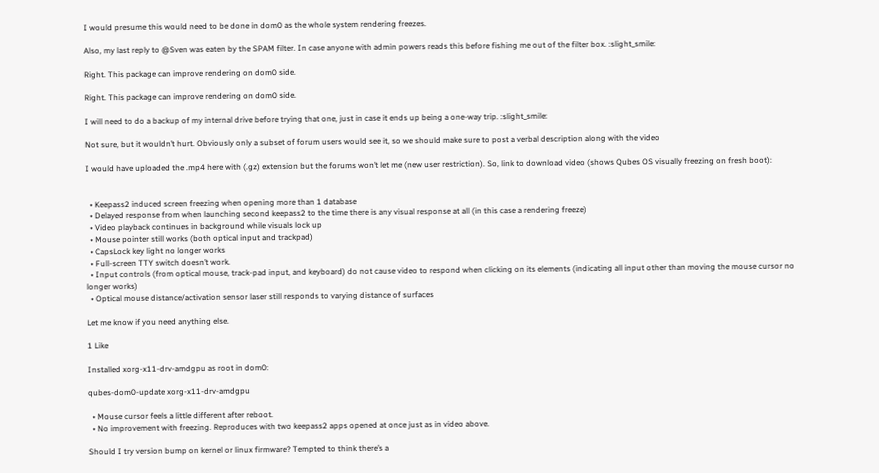I would presume this would need to be done in dom0 as the whole system rendering freezes.

Also, my last reply to @Sven was eaten by the SPAM filter. In case anyone with admin powers reads this before fishing me out of the filter box. :slight_smile:

Right. This package can improve rendering on dom0 side.

Right. This package can improve rendering on dom0 side.

I will need to do a backup of my internal drive before trying that one, just in case it ends up being a one-way trip. :slight_smile:

Not sure, but it wouldn’t hurt. Obviously only a subset of forum users would see it, so we should make sure to post a verbal description along with the video

I would have uploaded the .mp4 here with (.gz) extension but the forums won’t let me (new user restriction). So, link to download video (shows Qubes OS visually freezing on fresh boot):


  • Keepass2 induced screen freezing when opening more than 1 database
  • Delayed response from when launching second keepass2 to the time there is any visual response at all (in this case a rendering freeze)
  • Video playback continues in background while visuals lock up
  • Mouse pointer still works (both optical input and trackpad)
  • CapsLock key light no longer works
  • Full-screen TTY switch doesn’t work.
  • Input controls (from optical mouse, track-pad input, and keyboard) do not cause video to respond when clicking on its elements (indicating all input other than moving the mouse cursor no longer works)
  • Optical mouse distance/activation sensor laser still responds to varying distance of surfaces

Let me know if you need anything else.

1 Like

Installed xorg-x11-drv-amdgpu as root in dom0:

qubes-dom0-update xorg-x11-drv-amdgpu

  • Mouse cursor feels a little different after reboot.
  • No improvement with freezing. Reproduces with two keepass2 apps opened at once just as in video above.

Should I try version bump on kernel or linux firmware? Tempted to think there’s a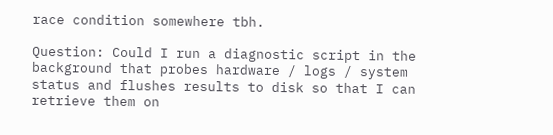race condition somewhere tbh.

Question: Could I run a diagnostic script in the background that probes hardware / logs / system status and flushes results to disk so that I can retrieve them on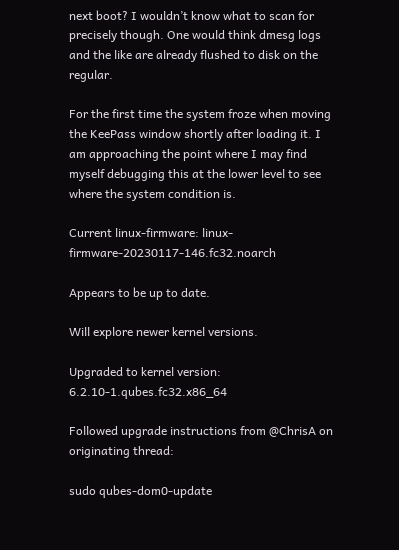next boot? I wouldn’t know what to scan for precisely though. One would think dmesg logs and the like are already flushed to disk on the regular.

For the first time the system froze when moving the KeePass window shortly after loading it. I am approaching the point where I may find myself debugging this at the lower level to see where the system condition is.

Current linux-firmware: linux-firmware-20230117-146.fc32.noarch

Appears to be up to date.

Will explore newer kernel versions.

Upgraded to kernel version: 6.2.10-1.qubes.fc32.x86_64

Followed upgrade instructions from @ChrisA on originating thread:

sudo qubes-dom0-update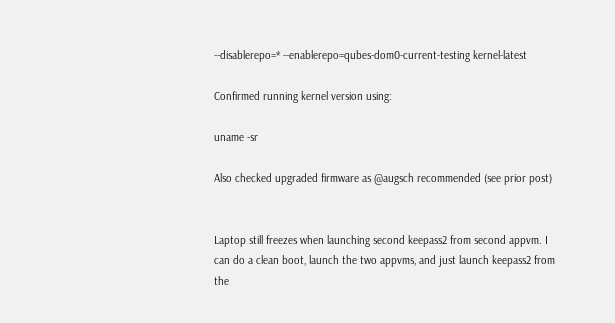--disablerepo=* --enablerepo=qubes-dom0-current-testing kernel-latest

Confirmed running kernel version using:

uname -sr

Also checked upgraded firmware as @augsch recommended (see prior post)


Laptop still freezes when launching second keepass2 from second appvm. I can do a clean boot, launch the two appvms, and just launch keepass2 from the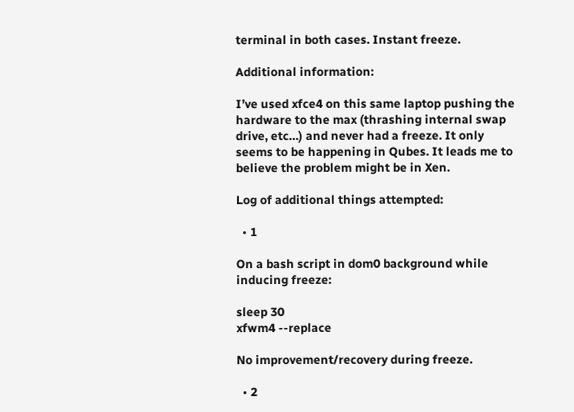terminal in both cases. Instant freeze.

Additional information:

I’ve used xfce4 on this same laptop pushing the hardware to the max (thrashing internal swap drive, etc…) and never had a freeze. It only seems to be happening in Qubes. It leads me to believe the problem might be in Xen.

Log of additional things attempted:

  • 1

On a bash script in dom0 background while inducing freeze:

sleep 30
xfwm4 --replace

No improvement/recovery during freeze.

  • 2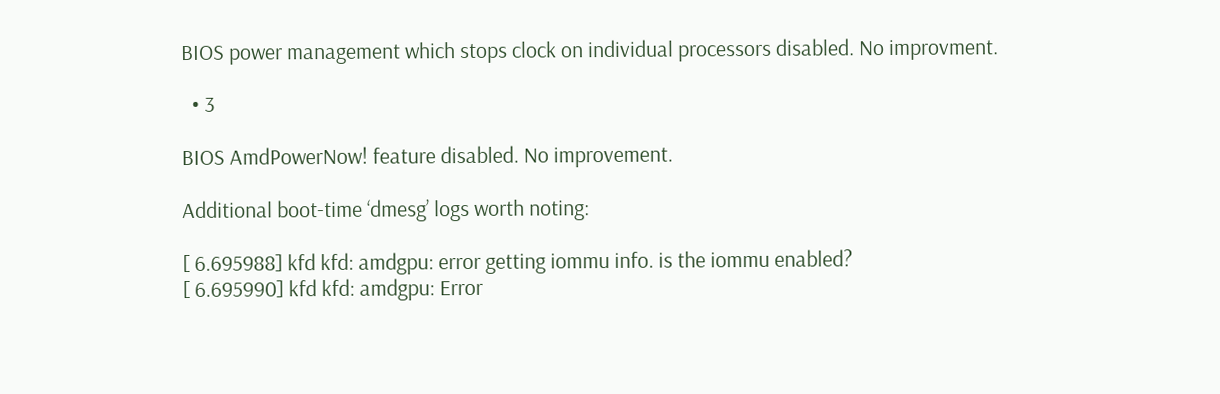BIOS power management which stops clock on individual processors disabled. No improvment.

  • 3

BIOS AmdPowerNow! feature disabled. No improvement.

Additional boot-time ‘dmesg’ logs worth noting:

[ 6.695988] kfd kfd: amdgpu: error getting iommu info. is the iommu enabled?
[ 6.695990] kfd kfd: amdgpu: Error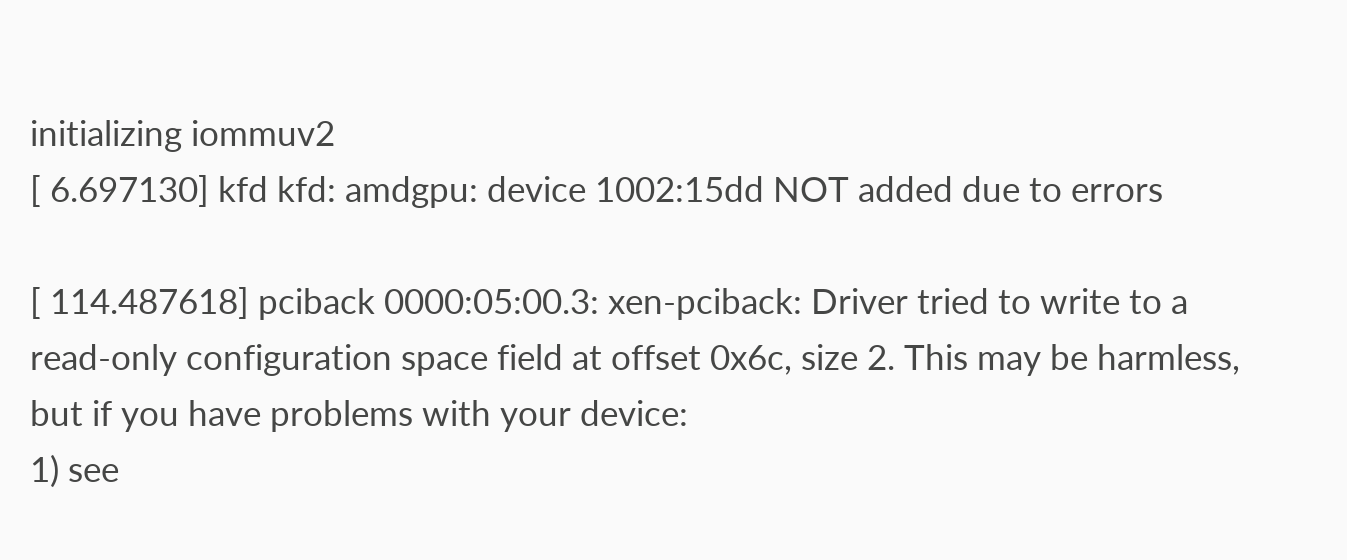initializing iommuv2
[ 6.697130] kfd kfd: amdgpu: device 1002:15dd NOT added due to errors

[ 114.487618] pciback 0000:05:00.3: xen-pciback: Driver tried to write to a read-only configuration space field at offset 0x6c, size 2. This may be harmless, but if you have problems with your device:
1) see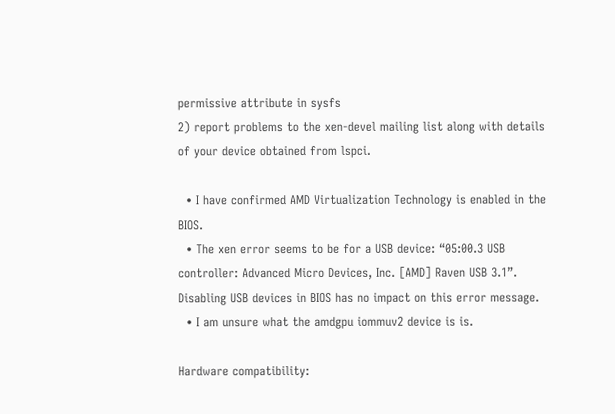permissive attribute in sysfs
2) report problems to the xen-devel mailing list along with details of your device obtained from lspci.

  • I have confirmed AMD Virtualization Technology is enabled in the BIOS.
  • The xen error seems to be for a USB device: “05:00.3 USB controller: Advanced Micro Devices, Inc. [AMD] Raven USB 3.1”. Disabling USB devices in BIOS has no impact on this error message.
  • I am unsure what the amdgpu iommuv2 device is is.

Hardware compatibility: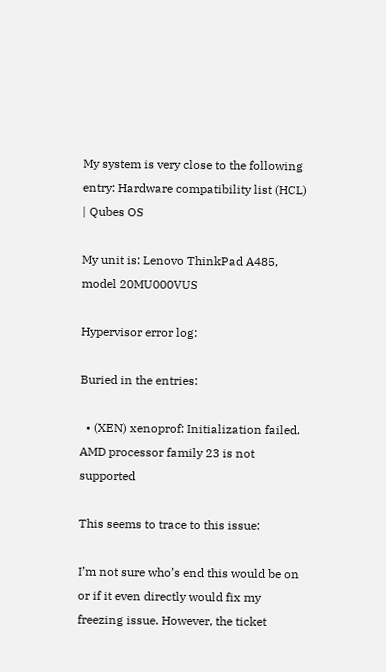My system is very close to the following entry: Hardware compatibility list (HCL) | Qubes OS

My unit is: Lenovo ThinkPad A485, model 20MU000VUS

Hypervisor error log:

Buried in the entries:

  • (XEN) xenoprof: Initialization failed. AMD processor family 23 is not supported

This seems to trace to this issue:

I’m not sure who’s end this would be on or if it even directly would fix my freezing issue. However, the ticket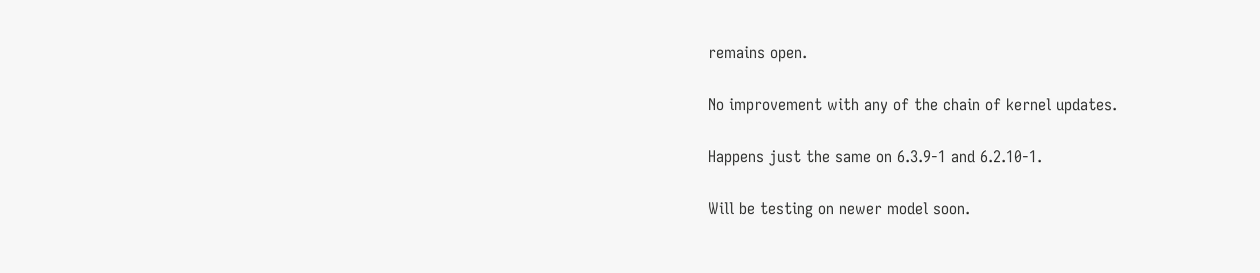remains open.

No improvement with any of the chain of kernel updates.

Happens just the same on 6.3.9-1 and 6.2.10-1.

Will be testing on newer model soon.